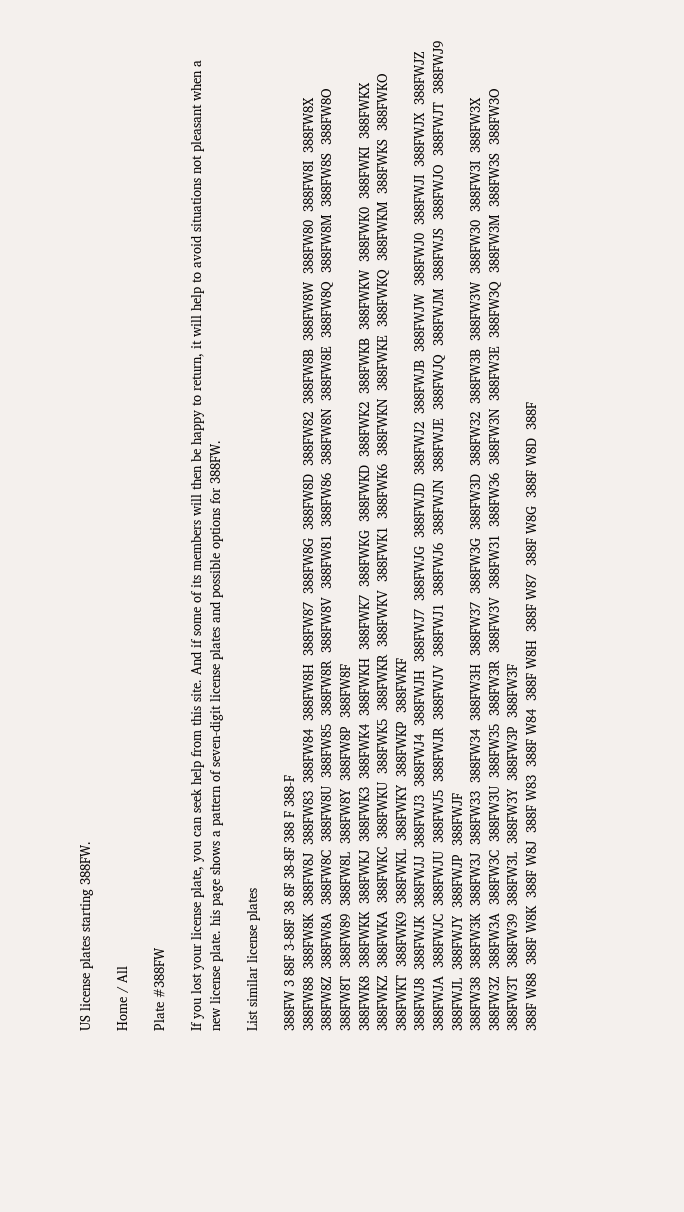US license plates starting 388FW.

Home / All

Plate #388FW

If you lost your license plate, you can seek help from this site. And if some of its members will then be happy to return, it will help to avoid situations not pleasant when a new license plate. his page shows a pattern of seven-digit license plates and possible options for 388FW.

List similar license plates

388FW 3 88F 3-88F 38 8F 38-8F 388 F 388-F
388FW88  388FW8K  388FW8J  388FW83  388FW84  388FW8H  388FW87  388FW8G  388FW8D  388FW82  388FW8B  388FW8W  388FW80  388FW8I  388FW8X  388FW8Z  388FW8A  388FW8C  388FW8U  388FW85  388FW8R  388FW8V  388FW81  388FW86  388FW8N  388FW8E  388FW8Q  388FW8M  388FW8S  388FW8O  388FW8T  388FW89  388FW8L  388FW8Y  388FW8P  388FW8F
388FWK8  388FWKK  388FWKJ  388FWK3  388FWK4  388FWKH  388FWK7  388FWKG  388FWKD  388FWK2  388FWKB  388FWKW  388FWK0  388FWKI  388FWKX  388FWKZ  388FWKA  388FWKC  388FWKU  388FWK5  388FWKR  388FWKV  388FWK1  388FWK6  388FWKN  388FWKE  388FWKQ  388FWKM  388FWKS  388FWKO  388FWKT  388FWK9  388FWKL  388FWKY  388FWKP  388FWKF
388FWJ8  388FWJK  388FWJJ  388FWJ3  388FWJ4  388FWJH  388FWJ7  388FWJG  388FWJD  388FWJ2  388FWJB  388FWJW  388FWJ0  388FWJI  388FWJX  388FWJZ  388FWJA  388FWJC  388FWJU  388FWJ5  388FWJR  388FWJV  388FWJ1  388FWJ6  388FWJN  388FWJE  388FWJQ  388FWJM  388FWJS  388FWJO  388FWJT  388FWJ9  388FWJL  388FWJY  388FWJP  388FWJF
388FW38  388FW3K  388FW3J  388FW33  388FW34  388FW3H  388FW37  388FW3G  388FW3D  388FW32  388FW3B  388FW3W  388FW30  388FW3I  388FW3X  388FW3Z  388FW3A  388FW3C  388FW3U  388FW35  388FW3R  388FW3V  388FW31  388FW36  388FW3N  388FW3E  388FW3Q  388FW3M  388FW3S  388FW3O  388FW3T  388FW39  388FW3L  388FW3Y  388FW3P  388FW3F
388F W88  388F W8K  388F W8J  388F W83  388F W84  388F W8H  388F W87  388F W8G  388F W8D  388F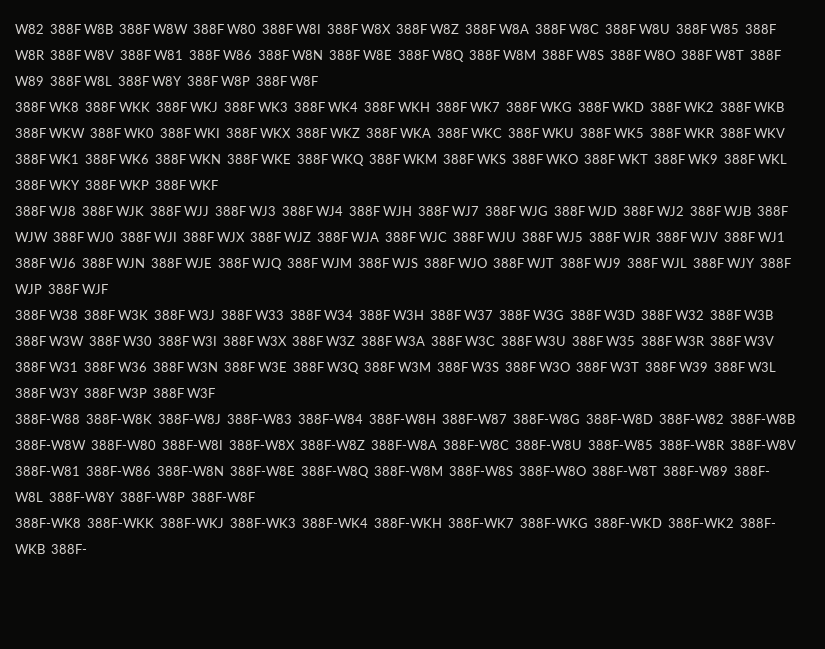W82  388F W8B  388F W8W  388F W80  388F W8I  388F W8X  388F W8Z  388F W8A  388F W8C  388F W8U  388F W85  388F W8R  388F W8V  388F W81  388F W86  388F W8N  388F W8E  388F W8Q  388F W8M  388F W8S  388F W8O  388F W8T  388F W89  388F W8L  388F W8Y  388F W8P  388F W8F
388F WK8  388F WKK  388F WKJ  388F WK3  388F WK4  388F WKH  388F WK7  388F WKG  388F WKD  388F WK2  388F WKB  388F WKW  388F WK0  388F WKI  388F WKX  388F WKZ  388F WKA  388F WKC  388F WKU  388F WK5  388F WKR  388F WKV  388F WK1  388F WK6  388F WKN  388F WKE  388F WKQ  388F WKM  388F WKS  388F WKO  388F WKT  388F WK9  388F WKL  388F WKY  388F WKP  388F WKF
388F WJ8  388F WJK  388F WJJ  388F WJ3  388F WJ4  388F WJH  388F WJ7  388F WJG  388F WJD  388F WJ2  388F WJB  388F WJW  388F WJ0  388F WJI  388F WJX  388F WJZ  388F WJA  388F WJC  388F WJU  388F WJ5  388F WJR  388F WJV  388F WJ1  388F WJ6  388F WJN  388F WJE  388F WJQ  388F WJM  388F WJS  388F WJO  388F WJT  388F WJ9  388F WJL  388F WJY  388F WJP  388F WJF
388F W38  388F W3K  388F W3J  388F W33  388F W34  388F W3H  388F W37  388F W3G  388F W3D  388F W32  388F W3B  388F W3W  388F W30  388F W3I  388F W3X  388F W3Z  388F W3A  388F W3C  388F W3U  388F W35  388F W3R  388F W3V  388F W31  388F W36  388F W3N  388F W3E  388F W3Q  388F W3M  388F W3S  388F W3O  388F W3T  388F W39  388F W3L  388F W3Y  388F W3P  388F W3F
388F-W88  388F-W8K  388F-W8J  388F-W83  388F-W84  388F-W8H  388F-W87  388F-W8G  388F-W8D  388F-W82  388F-W8B  388F-W8W  388F-W80  388F-W8I  388F-W8X  388F-W8Z  388F-W8A  388F-W8C  388F-W8U  388F-W85  388F-W8R  388F-W8V  388F-W81  388F-W86  388F-W8N  388F-W8E  388F-W8Q  388F-W8M  388F-W8S  388F-W8O  388F-W8T  388F-W89  388F-W8L  388F-W8Y  388F-W8P  388F-W8F
388F-WK8  388F-WKK  388F-WKJ  388F-WK3  388F-WK4  388F-WKH  388F-WK7  388F-WKG  388F-WKD  388F-WK2  388F-WKB  388F-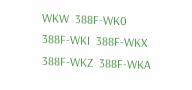WKW  388F-WK0  388F-WKI  388F-WKX  388F-WKZ  388F-WKA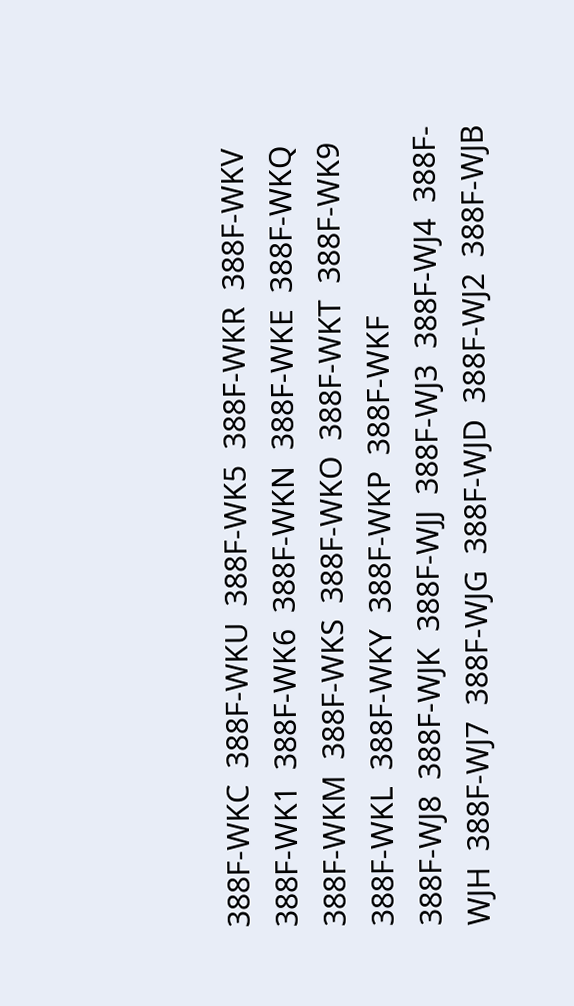388F-WKC  388F-WKU  388F-WK5  388F-WKR  388F-WKV  388F-WK1  388F-WK6  388F-WKN  388F-WKE  388F-WKQ  388F-WKM  388F-WKS  388F-WKO  388F-WKT  388F-WK9  388F-WKL  388F-WKY  388F-WKP  388F-WKF
388F-WJ8  388F-WJK  388F-WJJ  388F-WJ3  388F-WJ4  388F-WJH  388F-WJ7  388F-WJG  388F-WJD  388F-WJ2  388F-WJB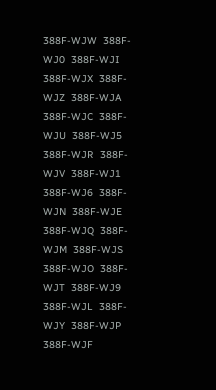388F-WJW  388F-WJ0  388F-WJI  388F-WJX  388F-WJZ  388F-WJA  388F-WJC  388F-WJU  388F-WJ5  388F-WJR  388F-WJV  388F-WJ1  388F-WJ6  388F-WJN  388F-WJE  388F-WJQ  388F-WJM  388F-WJS  388F-WJO  388F-WJT  388F-WJ9  388F-WJL  388F-WJY  388F-WJP  388F-WJF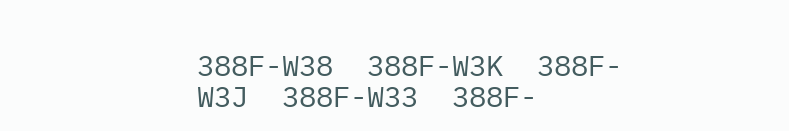388F-W38  388F-W3K  388F-W3J  388F-W33  388F-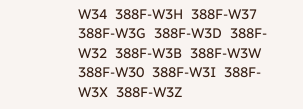W34  388F-W3H  388F-W37  388F-W3G  388F-W3D  388F-W32  388F-W3B  388F-W3W  388F-W30  388F-W3I  388F-W3X  388F-W3Z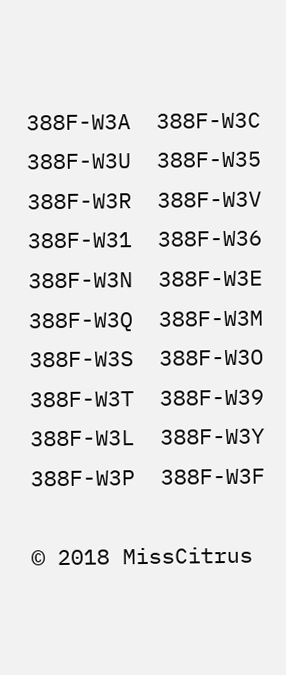388F-W3A  388F-W3C  388F-W3U  388F-W35  388F-W3R  388F-W3V  388F-W31  388F-W36  388F-W3N  388F-W3E  388F-W3Q  388F-W3M  388F-W3S  388F-W3O  388F-W3T  388F-W39  388F-W3L  388F-W3Y  388F-W3P  388F-W3F

© 2018 MissCitrus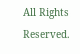All Rights Reserved.